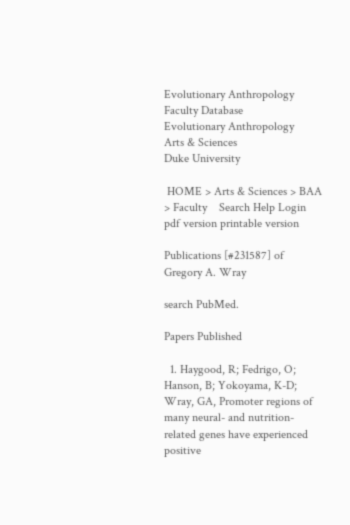Evolutionary Anthropology Faculty Database
Evolutionary Anthropology
Arts & Sciences
Duke University

 HOME > Arts & Sciences > BAA > Faculty    Search Help Login pdf version printable version

Publications [#231587] of Gregory A. Wray

search PubMed.

Papers Published

  1. Haygood, R; Fedrigo, O; Hanson, B; Yokoyama, K-D; Wray, GA, Promoter regions of many neural- and nutrition-related genes have experienced positive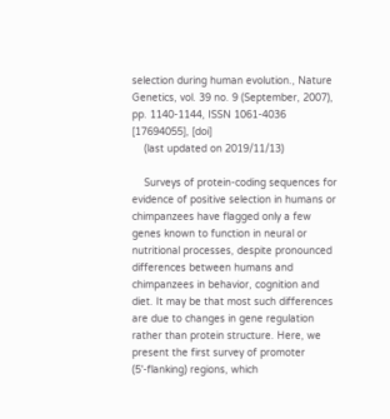selection during human evolution., Nature Genetics, vol. 39 no. 9 (September, 2007), pp. 1140-1144, ISSN 1061-4036 [17694055], [doi]
    (last updated on 2019/11/13)

    Surveys of protein-coding sequences for evidence of positive selection in humans or chimpanzees have flagged only a few genes known to function in neural or nutritional processes, despite pronounced differences between humans and chimpanzees in behavior, cognition and diet. It may be that most such differences are due to changes in gene regulation rather than protein structure. Here, we present the first survey of promoter (5'-flanking) regions, which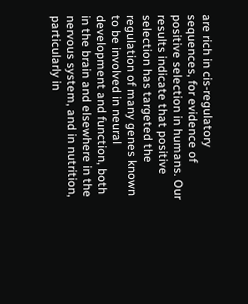are rich in cis-regulatory sequences, for evidence of positive selection in humans. Our results indicate that positive selection has targeted the regulation of many genes known to be involved in neural development and function, both in the brain and elsewhere in the nervous system, and in nutrition, particularly in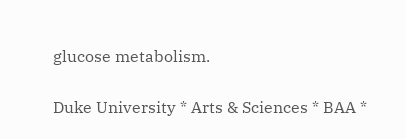glucose metabolism.

Duke University * Arts & Sciences * BAA *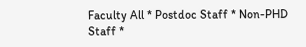Faculty All * Postdoc Staff * Non-PHD Staff *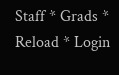Staff * Grads * Reload * Login